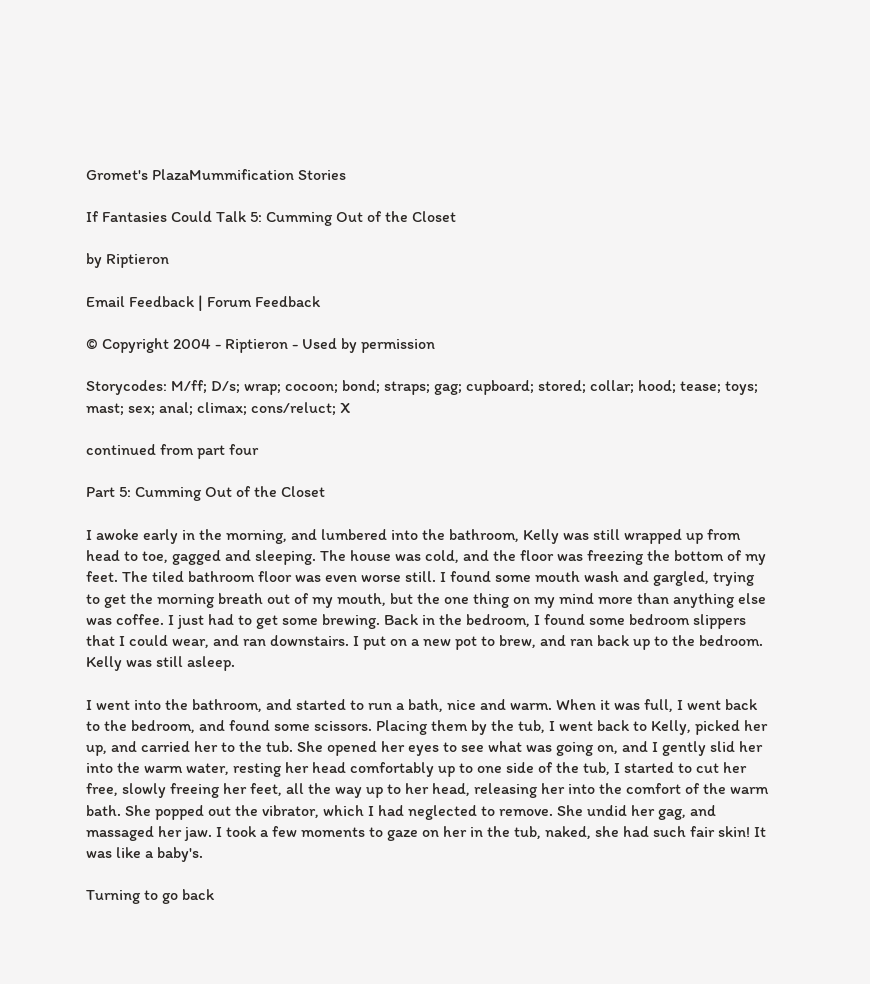Gromet's PlazaMummification Stories

If Fantasies Could Talk 5: Cumming Out of the Closet

by Riptieron

Email Feedback | Forum Feedback

© Copyright 2004 - Riptieron - Used by permission

Storycodes: M/ff; D/s; wrap; cocoon; bond; straps; gag; cupboard; stored; collar; hood; tease; toys; mast; sex; anal; climax; cons/reluct; X

continued from part four

Part 5: Cumming Out of the Closet

I awoke early in the morning, and lumbered into the bathroom, Kelly was still wrapped up from head to toe, gagged and sleeping. The house was cold, and the floor was freezing the bottom of my feet. The tiled bathroom floor was even worse still. I found some mouth wash and gargled, trying to get the morning breath out of my mouth, but the one thing on my mind more than anything else was coffee. I just had to get some brewing. Back in the bedroom, I found some bedroom slippers that I could wear, and ran downstairs. I put on a new pot to brew, and ran back up to the bedroom. Kelly was still asleep.

I went into the bathroom, and started to run a bath, nice and warm. When it was full, I went back to the bedroom, and found some scissors. Placing them by the tub, I went back to Kelly, picked her up, and carried her to the tub. She opened her eyes to see what was going on, and I gently slid her into the warm water, resting her head comfortably up to one side of the tub, I started to cut her free, slowly freeing her feet, all the way up to her head, releasing her into the comfort of the warm bath. She popped out the vibrator, which I had neglected to remove. She undid her gag, and massaged her jaw. I took a few moments to gaze on her in the tub, naked, she had such fair skin! It was like a baby's.

Turning to go back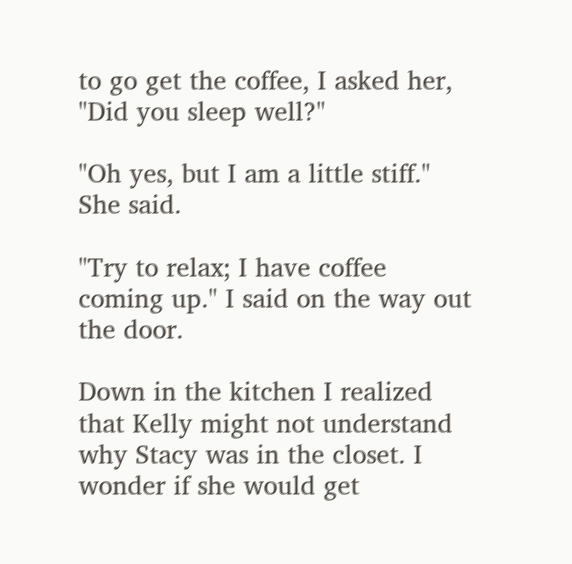to go get the coffee, I asked her, "Did you sleep well?"

"Oh yes, but I am a little stiff." She said.

"Try to relax; I have coffee coming up." I said on the way out the door.

Down in the kitchen I realized that Kelly might not understand why Stacy was in the closet. I wonder if she would get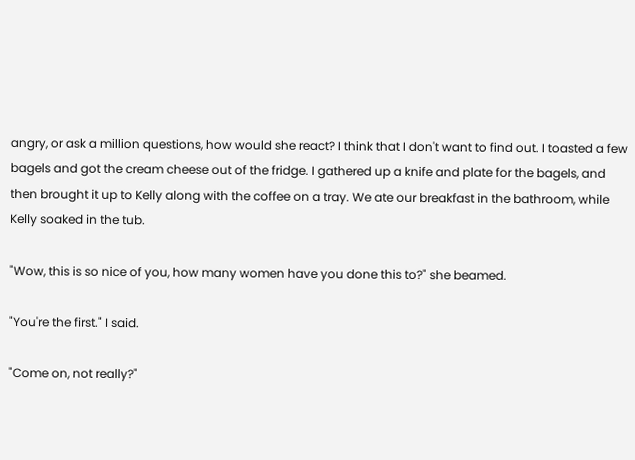angry, or ask a million questions, how would she react? I think that I don't want to find out. I toasted a few bagels and got the cream cheese out of the fridge. I gathered up a knife and plate for the bagels, and then brought it up to Kelly along with the coffee on a tray. We ate our breakfast in the bathroom, while Kelly soaked in the tub.

"Wow, this is so nice of you, how many women have you done this to?" she beamed.

"You're the first." I said.

"Come on, not really?"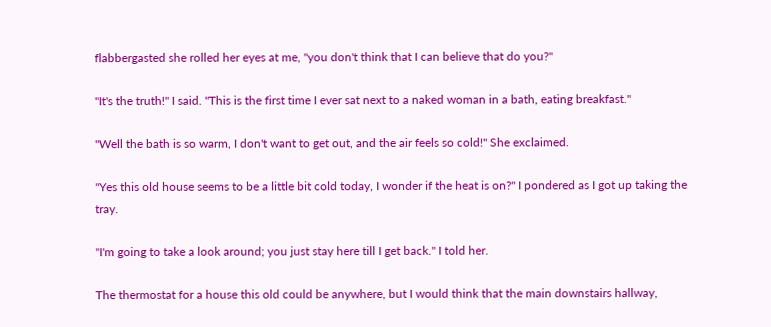flabbergasted she rolled her eyes at me, "you don't think that I can believe that do you?"

"It's the truth!" I said. "This is the first time I ever sat next to a naked woman in a bath, eating breakfast."

"Well the bath is so warm, I don't want to get out, and the air feels so cold!" She exclaimed.

"Yes this old house seems to be a little bit cold today, I wonder if the heat is on?" I pondered as I got up taking the tray.

"I'm going to take a look around; you just stay here till I get back." I told her.

The thermostat for a house this old could be anywhere, but I would think that the main downstairs hallway,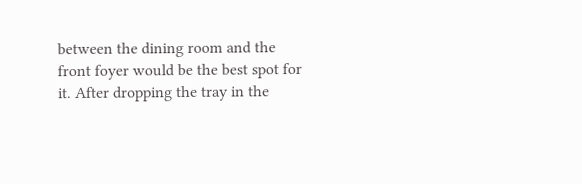between the dining room and the front foyer would be the best spot for it. After dropping the tray in the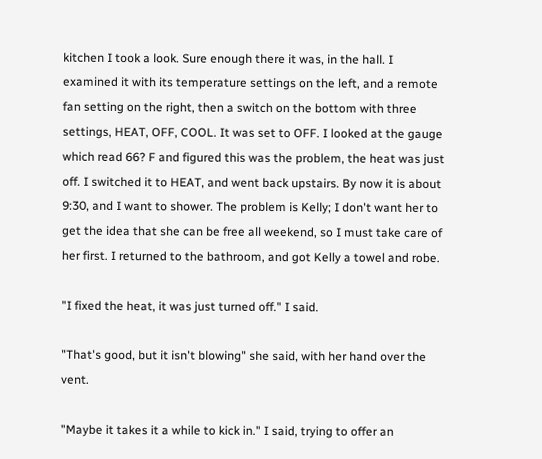kitchen I took a look. Sure enough there it was, in the hall. I examined it with its temperature settings on the left, and a remote fan setting on the right, then a switch on the bottom with three settings, HEAT, OFF, COOL. It was set to OFF. I looked at the gauge which read 66? F and figured this was the problem, the heat was just off. I switched it to HEAT, and went back upstairs. By now it is about 9:30, and I want to shower. The problem is Kelly; I don't want her to get the idea that she can be free all weekend, so I must take care of her first. I returned to the bathroom, and got Kelly a towel and robe.

"I fixed the heat, it was just turned off." I said.

"That's good, but it isn't blowing" she said, with her hand over the vent.

"Maybe it takes it a while to kick in." I said, trying to offer an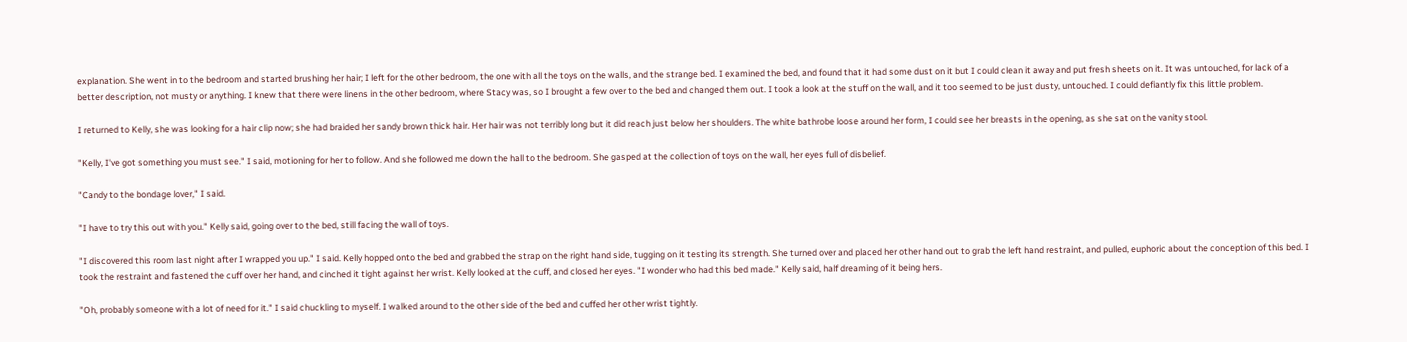explanation. She went in to the bedroom and started brushing her hair; I left for the other bedroom, the one with all the toys on the walls, and the strange bed. I examined the bed, and found that it had some dust on it but I could clean it away and put fresh sheets on it. It was untouched, for lack of a better description, not musty or anything. I knew that there were linens in the other bedroom, where Stacy was, so I brought a few over to the bed and changed them out. I took a look at the stuff on the wall, and it too seemed to be just dusty, untouched. I could defiantly fix this little problem.

I returned to Kelly, she was looking for a hair clip now; she had braided her sandy brown thick hair. Her hair was not terribly long but it did reach just below her shoulders. The white bathrobe loose around her form, I could see her breasts in the opening, as she sat on the vanity stool.

"Kelly, I've got something you must see." I said, motioning for her to follow. And she followed me down the hall to the bedroom. She gasped at the collection of toys on the wall, her eyes full of disbelief.

"Candy to the bondage lover," I said.

"I have to try this out with you." Kelly said, going over to the bed, still facing the wall of toys.

"I discovered this room last night after I wrapped you up." I said. Kelly hopped onto the bed and grabbed the strap on the right hand side, tugging on it testing its strength. She turned over and placed her other hand out to grab the left hand restraint, and pulled, euphoric about the conception of this bed. I took the restraint and fastened the cuff over her hand, and cinched it tight against her wrist. Kelly looked at the cuff, and closed her eyes. "I wonder who had this bed made." Kelly said, half dreaming of it being hers.

"Oh, probably someone with a lot of need for it." I said chuckling to myself. I walked around to the other side of the bed and cuffed her other wrist tightly.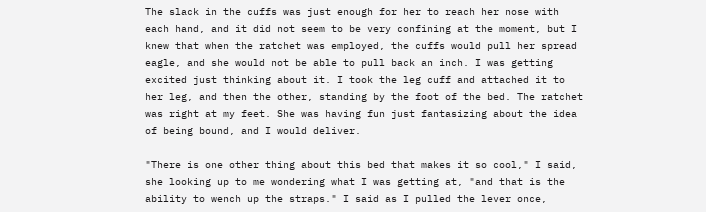The slack in the cuffs was just enough for her to reach her nose with each hand, and it did not seem to be very confining at the moment, but I knew that when the ratchet was employed, the cuffs would pull her spread eagle, and she would not be able to pull back an inch. I was getting excited just thinking about it. I took the leg cuff and attached it to her leg, and then the other, standing by the foot of the bed. The ratchet was right at my feet. She was having fun just fantasizing about the idea of being bound, and I would deliver.

"There is one other thing about this bed that makes it so cool," I said, she looking up to me wondering what I was getting at, "and that is the ability to wench up the straps." I said as I pulled the lever once,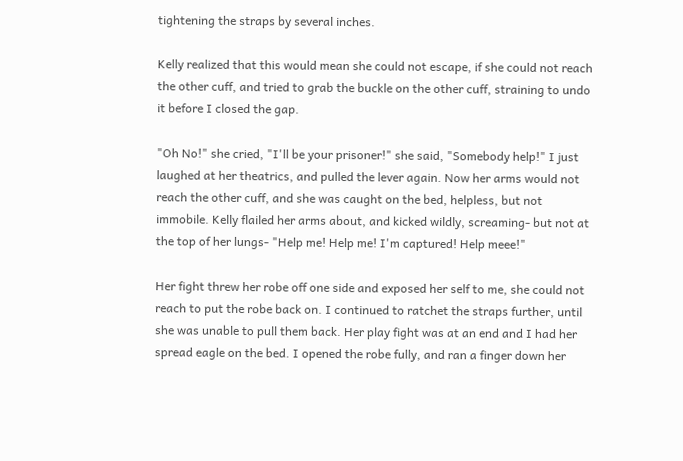tightening the straps by several inches.

Kelly realized that this would mean she could not escape, if she could not reach the other cuff, and tried to grab the buckle on the other cuff, straining to undo it before I closed the gap.

"Oh No!" she cried, "I'll be your prisoner!" she said, "Somebody help!" I just laughed at her theatrics, and pulled the lever again. Now her arms would not reach the other cuff, and she was caught on the bed, helpless, but not immobile. Kelly flailed her arms about, and kicked wildly, screaming- but not at the top of her lungs- "Help me! Help me! I'm captured! Help meee!"

Her fight threw her robe off one side and exposed her self to me, she could not reach to put the robe back on. I continued to ratchet the straps further, until she was unable to pull them back. Her play fight was at an end and I had her spread eagle on the bed. I opened the robe fully, and ran a finger down her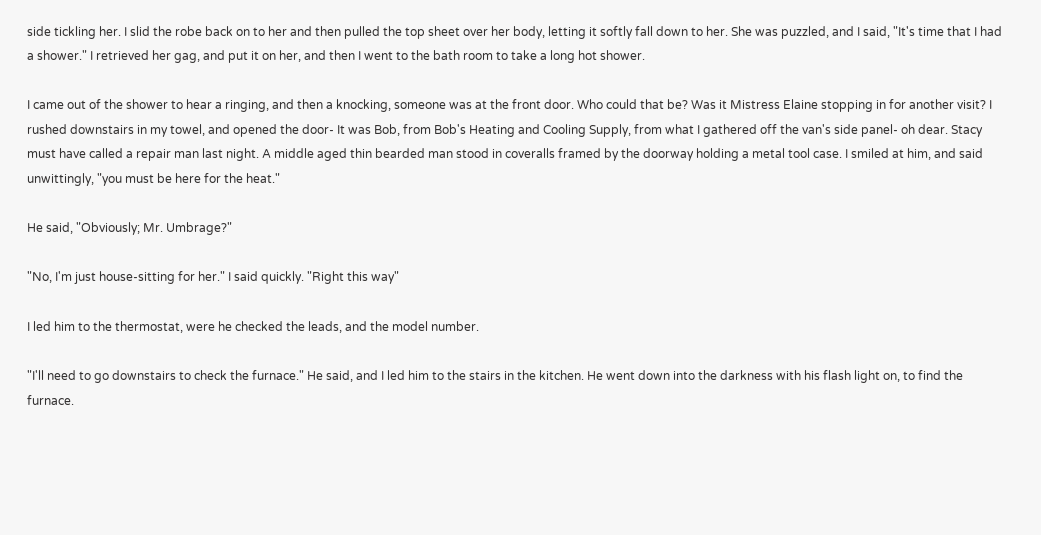side tickling her. I slid the robe back on to her and then pulled the top sheet over her body, letting it softly fall down to her. She was puzzled, and I said, "It's time that I had a shower." I retrieved her gag, and put it on her, and then I went to the bath room to take a long hot shower.

I came out of the shower to hear a ringing, and then a knocking, someone was at the front door. Who could that be? Was it Mistress Elaine stopping in for another visit? I rushed downstairs in my towel, and opened the door- It was Bob, from Bob's Heating and Cooling Supply, from what I gathered off the van's side panel- oh dear. Stacy must have called a repair man last night. A middle aged thin bearded man stood in coveralls framed by the doorway holding a metal tool case. I smiled at him, and said unwittingly, "you must be here for the heat."

He said, "Obviously; Mr. Umbrage?"

"No, I'm just house-sitting for her." I said quickly. "Right this way"

I led him to the thermostat, were he checked the leads, and the model number.

"I'll need to go downstairs to check the furnace." He said, and I led him to the stairs in the kitchen. He went down into the darkness with his flash light on, to find the furnace.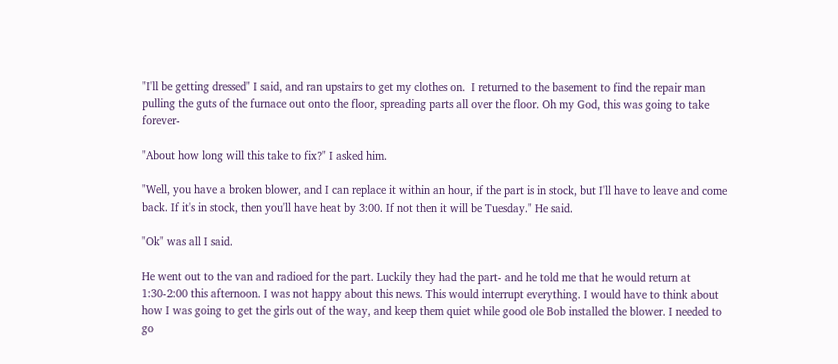"I'll be getting dressed" I said, and ran upstairs to get my clothes on.  I returned to the basement to find the repair man pulling the guts of the furnace out onto the floor, spreading parts all over the floor. Oh my God, this was going to take forever-

"About how long will this take to fix?" I asked him.

"Well, you have a broken blower, and I can replace it within an hour, if the part is in stock, but I'll have to leave and come back. If it's in stock, then you'll have heat by 3:00. If not then it will be Tuesday." He said.

"Ok" was all I said.

He went out to the van and radioed for the part. Luckily they had the part- and he told me that he would return at 1:30-2:00 this afternoon. I was not happy about this news. This would interrupt everything. I would have to think about how I was going to get the girls out of the way, and keep them quiet while good ole Bob installed the blower. I needed to go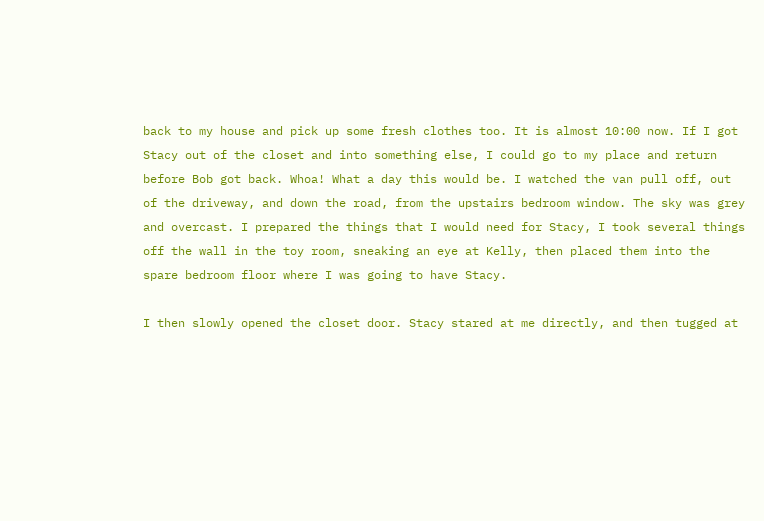back to my house and pick up some fresh clothes too. It is almost 10:00 now. If I got Stacy out of the closet and into something else, I could go to my place and return before Bob got back. Whoa! What a day this would be. I watched the van pull off, out of the driveway, and down the road, from the upstairs bedroom window. The sky was grey and overcast. I prepared the things that I would need for Stacy, I took several things off the wall in the toy room, sneaking an eye at Kelly, then placed them into the spare bedroom floor where I was going to have Stacy.

I then slowly opened the closet door. Stacy stared at me directly, and then tugged at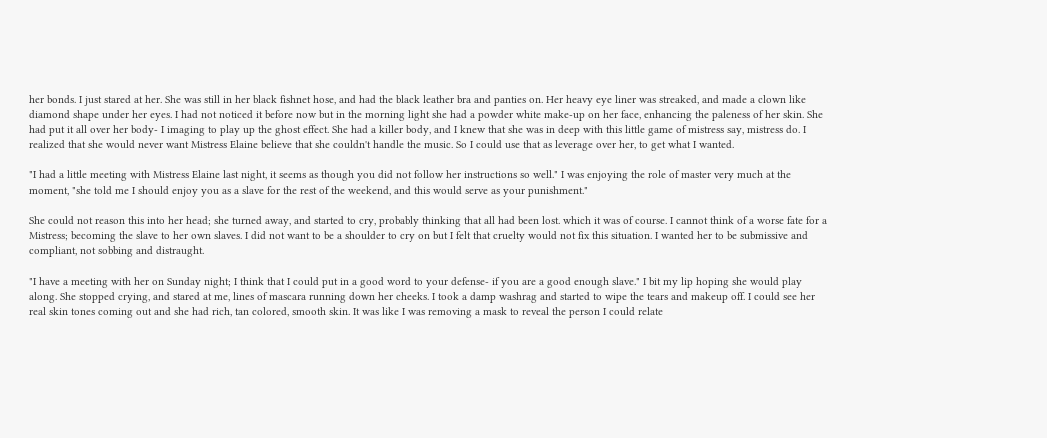her bonds. I just stared at her. She was still in her black fishnet hose, and had the black leather bra and panties on. Her heavy eye liner was streaked, and made a clown like diamond shape under her eyes. I had not noticed it before now but in the morning light she had a powder white make-up on her face, enhancing the paleness of her skin. She had put it all over her body- I imaging to play up the ghost effect. She had a killer body, and I knew that she was in deep with this little game of mistress say, mistress do. I realized that she would never want Mistress Elaine believe that she couldn't handle the music. So I could use that as leverage over her, to get what I wanted.

"I had a little meeting with Mistress Elaine last night, it seems as though you did not follow her instructions so well." I was enjoying the role of master very much at the moment, "she told me I should enjoy you as a slave for the rest of the weekend, and this would serve as your punishment."

She could not reason this into her head; she turned away, and started to cry, probably thinking that all had been lost. which it was of course. I cannot think of a worse fate for a Mistress; becoming the slave to her own slaves. I did not want to be a shoulder to cry on but I felt that cruelty would not fix this situation. I wanted her to be submissive and compliant, not sobbing and distraught.

"I have a meeting with her on Sunday night; I think that I could put in a good word to your defense- if you are a good enough slave." I bit my lip hoping she would play along. She stopped crying, and stared at me, lines of mascara running down her cheeks. I took a damp washrag and started to wipe the tears and makeup off. I could see her real skin tones coming out and she had rich, tan colored, smooth skin. It was like I was removing a mask to reveal the person I could relate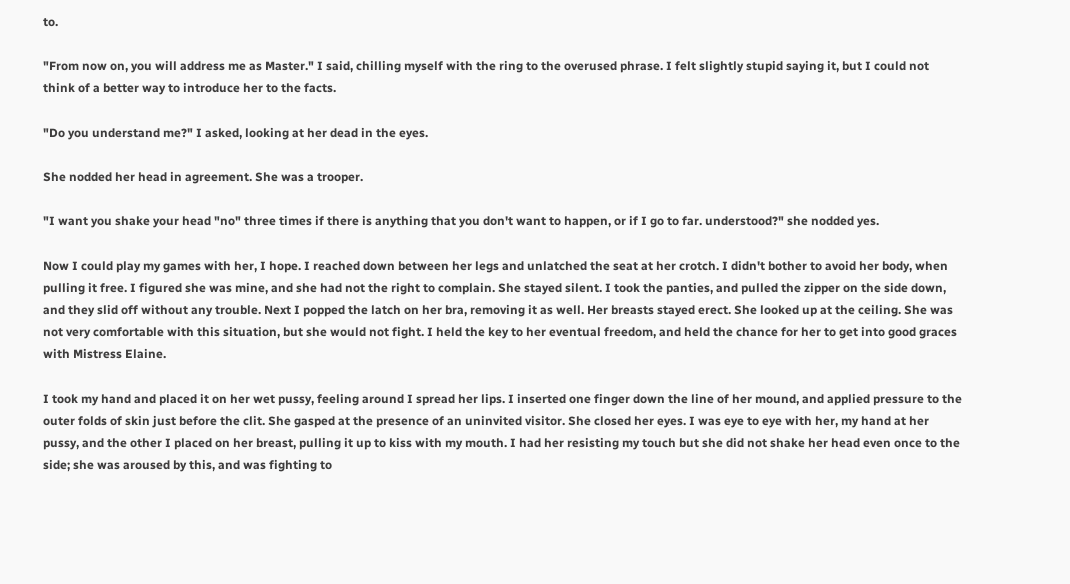to.

"From now on, you will address me as Master." I said, chilling myself with the ring to the overused phrase. I felt slightly stupid saying it, but I could not think of a better way to introduce her to the facts.

"Do you understand me?" I asked, looking at her dead in the eyes.

She nodded her head in agreement. She was a trooper.

"I want you shake your head "no" three times if there is anything that you don't want to happen, or if I go to far. understood?" she nodded yes.

Now I could play my games with her, I hope. I reached down between her legs and unlatched the seat at her crotch. I didn't bother to avoid her body, when pulling it free. I figured she was mine, and she had not the right to complain. She stayed silent. I took the panties, and pulled the zipper on the side down, and they slid off without any trouble. Next I popped the latch on her bra, removing it as well. Her breasts stayed erect. She looked up at the ceiling. She was not very comfortable with this situation, but she would not fight. I held the key to her eventual freedom, and held the chance for her to get into good graces with Mistress Elaine.

I took my hand and placed it on her wet pussy, feeling around I spread her lips. I inserted one finger down the line of her mound, and applied pressure to the outer folds of skin just before the clit. She gasped at the presence of an uninvited visitor. She closed her eyes. I was eye to eye with her, my hand at her pussy, and the other I placed on her breast, pulling it up to kiss with my mouth. I had her resisting my touch but she did not shake her head even once to the side; she was aroused by this, and was fighting to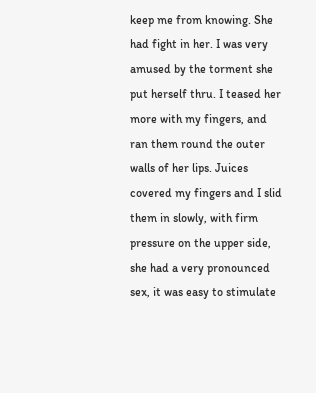keep me from knowing. She had fight in her. I was very amused by the torment she put herself thru. I teased her more with my fingers, and ran them round the outer walls of her lips. Juices covered my fingers and I slid them in slowly, with firm pressure on the upper side, she had a very pronounced sex, it was easy to stimulate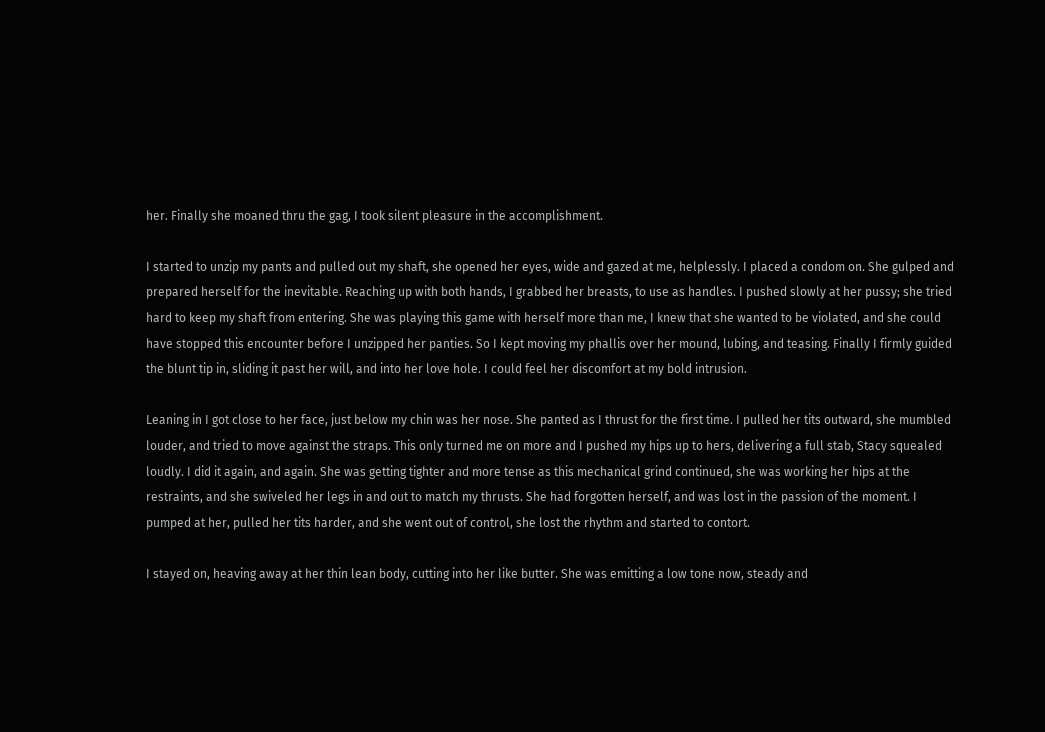her. Finally she moaned thru the gag, I took silent pleasure in the accomplishment.

I started to unzip my pants and pulled out my shaft, she opened her eyes, wide and gazed at me, helplessly. I placed a condom on. She gulped and prepared herself for the inevitable. Reaching up with both hands, I grabbed her breasts, to use as handles. I pushed slowly at her pussy; she tried hard to keep my shaft from entering. She was playing this game with herself more than me, I knew that she wanted to be violated, and she could have stopped this encounter before I unzipped her panties. So I kept moving my phallis over her mound, lubing, and teasing. Finally I firmly guided the blunt tip in, sliding it past her will, and into her love hole. I could feel her discomfort at my bold intrusion.

Leaning in I got close to her face, just below my chin was her nose. She panted as I thrust for the first time. I pulled her tits outward, she mumbled louder, and tried to move against the straps. This only turned me on more and I pushed my hips up to hers, delivering a full stab, Stacy squealed loudly. I did it again, and again. She was getting tighter and more tense as this mechanical grind continued, she was working her hips at the restraints, and she swiveled her legs in and out to match my thrusts. She had forgotten herself, and was lost in the passion of the moment. I pumped at her, pulled her tits harder, and she went out of control, she lost the rhythm and started to contort.

I stayed on, heaving away at her thin lean body, cutting into her like butter. She was emitting a low tone now, steady and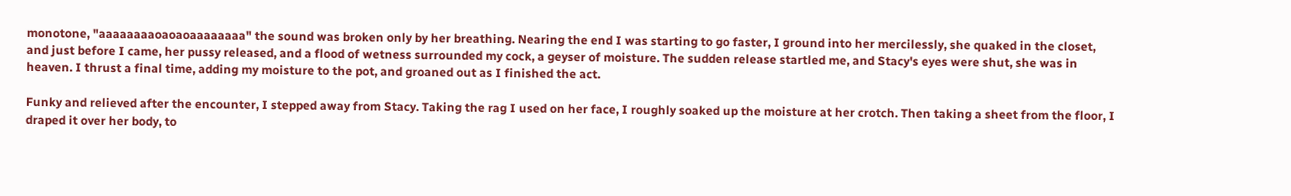monotone, "aaaaaaaaoaoaoaaaaaaaa" the sound was broken only by her breathing. Nearing the end I was starting to go faster, I ground into her mercilessly, she quaked in the closet, and just before I came, her pussy released, and a flood of wetness surrounded my cock, a geyser of moisture. The sudden release startled me, and Stacy's eyes were shut, she was in heaven. I thrust a final time, adding my moisture to the pot, and groaned out as I finished the act.

Funky and relieved after the encounter, I stepped away from Stacy. Taking the rag I used on her face, I roughly soaked up the moisture at her crotch. Then taking a sheet from the floor, I draped it over her body, to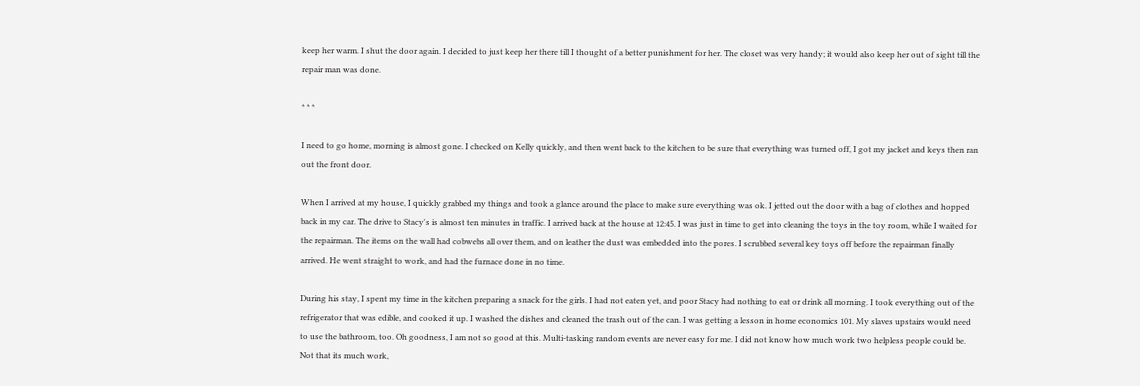keep her warm. I shut the door again. I decided to just keep her there till I thought of a better punishment for her. The closet was very handy; it would also keep her out of sight till the repair man was done.

* * *

I need to go home, morning is almost gone. I checked on Kelly quickly, and then went back to the kitchen to be sure that everything was turned off, I got my jacket and keys then ran out the front door.

When I arrived at my house, I quickly grabbed my things and took a glance around the place to make sure everything was ok. I jetted out the door with a bag of clothes and hopped back in my car. The drive to Stacy's is almost ten minutes in traffic. I arrived back at the house at 12:45. I was just in time to get into cleaning the toys in the toy room, while I waited for the repairman. The items on the wall had cobwebs all over them, and on leather the dust was embedded into the pores. I scrubbed several key toys off before the repairman finally arrived. He went straight to work, and had the furnace done in no time.

During his stay, I spent my time in the kitchen preparing a snack for the girls. I had not eaten yet, and poor Stacy had nothing to eat or drink all morning. I took everything out of the refrigerator that was edible, and cooked it up. I washed the dishes and cleaned the trash out of the can. I was getting a lesson in home economics 101. My slaves upstairs would need to use the bathroom, too. Oh goodness, I am not so good at this. Multi-tasking random events are never easy for me. I did not know how much work two helpless people could be. Not that its much work,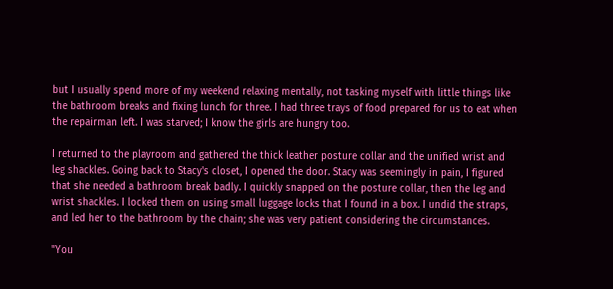but I usually spend more of my weekend relaxing mentally, not tasking myself with little things like the bathroom breaks and fixing lunch for three. I had three trays of food prepared for us to eat when the repairman left. I was starved; I know the girls are hungry too.

I returned to the playroom and gathered the thick leather posture collar and the unified wrist and leg shackles. Going back to Stacy's closet, I opened the door. Stacy was seemingly in pain, I figured that she needed a bathroom break badly. I quickly snapped on the posture collar, then the leg and wrist shackles. I locked them on using small luggage locks that I found in a box. I undid the straps, and led her to the bathroom by the chain; she was very patient considering the circumstances.

"You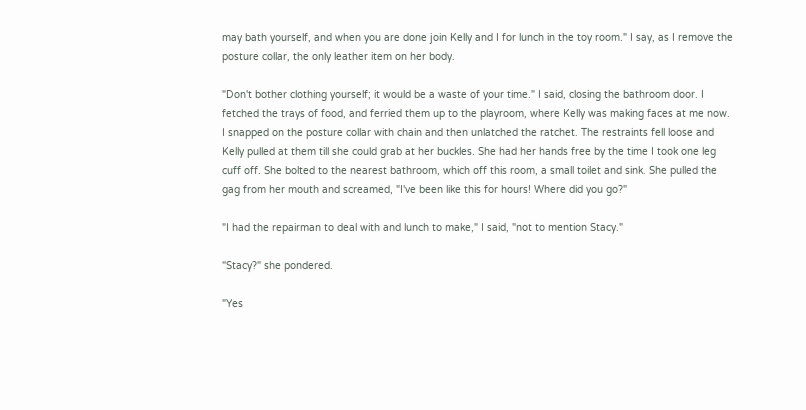may bath yourself, and when you are done join Kelly and I for lunch in the toy room." I say, as I remove the posture collar, the only leather item on her body.

"Don't bother clothing yourself; it would be a waste of your time." I said, closing the bathroom door. I fetched the trays of food, and ferried them up to the playroom, where Kelly was making faces at me now. I snapped on the posture collar with chain and then unlatched the ratchet. The restraints fell loose and Kelly pulled at them till she could grab at her buckles. She had her hands free by the time I took one leg cuff off. She bolted to the nearest bathroom, which off this room, a small toilet and sink. She pulled the gag from her mouth and screamed, "I've been like this for hours! Where did you go?"

"I had the repairman to deal with and lunch to make," I said, "not to mention Stacy."

"Stacy?" she pondered.

"Yes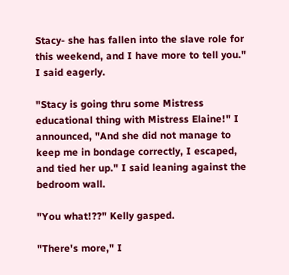Stacy- she has fallen into the slave role for this weekend, and I have more to tell you." I said eagerly.

"Stacy is going thru some Mistress educational thing with Mistress Elaine!" I announced, "And she did not manage to keep me in bondage correctly, I escaped, and tied her up." I said leaning against the bedroom wall.

"You what!??" Kelly gasped.

"There's more," I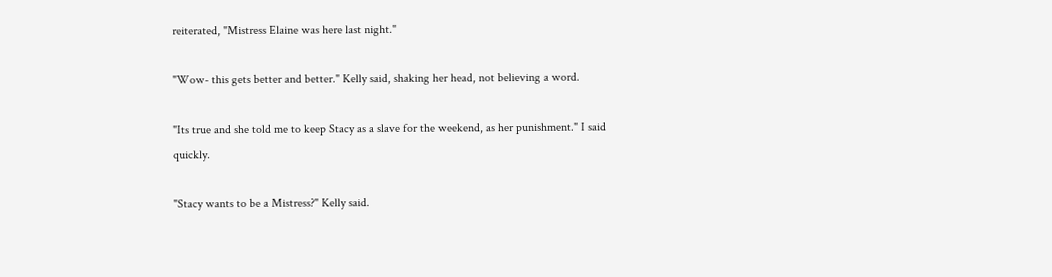reiterated, "Mistress Elaine was here last night."

"Wow- this gets better and better." Kelly said, shaking her head, not believing a word.

"Its true and she told me to keep Stacy as a slave for the weekend, as her punishment." I said quickly.

"Stacy wants to be a Mistress?" Kelly said.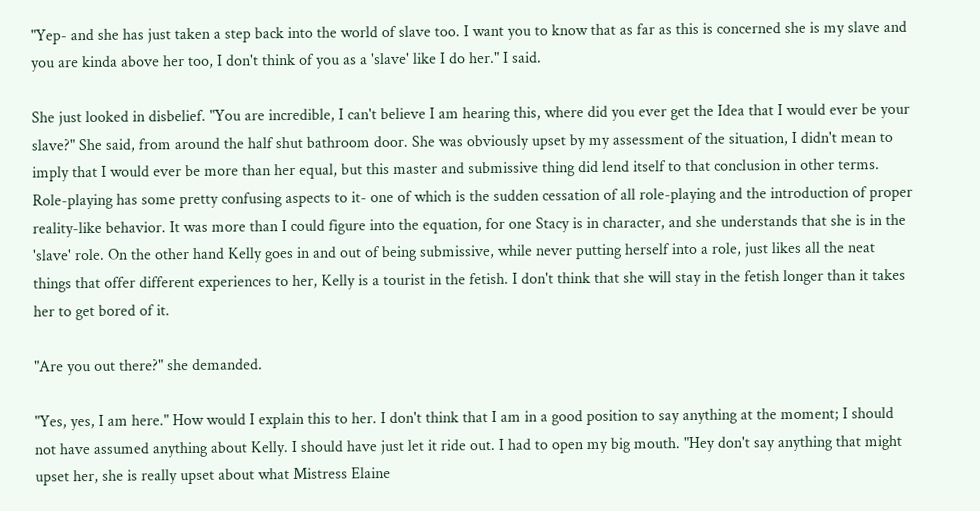"Yep- and she has just taken a step back into the world of slave too. I want you to know that as far as this is concerned she is my slave and you are kinda above her too, I don't think of you as a 'slave' like I do her." I said.

She just looked in disbelief. "You are incredible, I can't believe I am hearing this, where did you ever get the Idea that I would ever be your slave?" She said, from around the half shut bathroom door. She was obviously upset by my assessment of the situation, I didn't mean to imply that I would ever be more than her equal, but this master and submissive thing did lend itself to that conclusion in other terms. Role-playing has some pretty confusing aspects to it- one of which is the sudden cessation of all role-playing and the introduction of proper reality-like behavior. It was more than I could figure into the equation, for one Stacy is in character, and she understands that she is in the 'slave' role. On the other hand Kelly goes in and out of being submissive, while never putting herself into a role, just likes all the neat things that offer different experiences to her, Kelly is a tourist in the fetish. I don't think that she will stay in the fetish longer than it takes her to get bored of it.

"Are you out there?" she demanded.

"Yes, yes, I am here." How would I explain this to her. I don't think that I am in a good position to say anything at the moment; I should not have assumed anything about Kelly. I should have just let it ride out. I had to open my big mouth. "Hey don't say anything that might upset her, she is really upset about what Mistress Elaine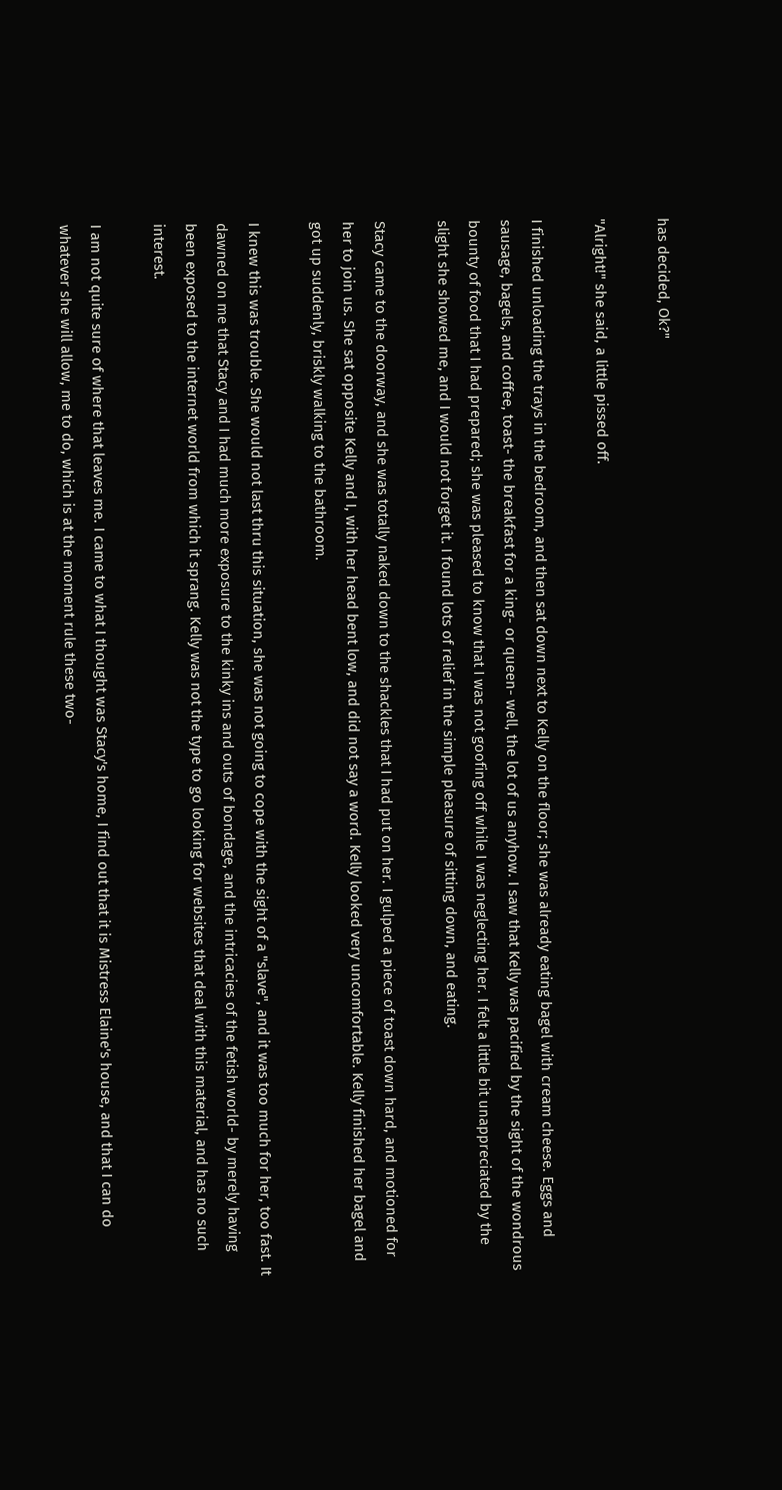has decided, Ok?"

"Alright!" she said, a little pissed off.

I finished unloading the trays in the bedroom, and then sat down next to Kelly on the floor; she was already eating bagel with cream cheese. Eggs and sausage, bagels, and coffee, toast- the breakfast for a king- or queen- well, the lot of us anyhow. I saw that Kelly was pacified by the sight of the wondrous bounty of food that I had prepared; she was pleased to know that I was not goofing off while I was neglecting her. I felt a little bit unappreciated by the slight she showed me, and I would not forget it. I found lots of relief in the simple pleasure of sitting down, and eating.

Stacy came to the doorway, and she was totally naked down to the shackles that I had put on her. I gulped a piece of toast down hard, and motioned for her to join us. She sat opposite Kelly and I, with her head bent low, and did not say a word. Kelly looked very uncomfortable. Kelly finished her bagel and got up suddenly, briskly walking to the bathroom.

I knew this was trouble. She would not last thru this situation, she was not going to cope with the sight of a "slave", and it was too much for her, too fast. It dawned on me that Stacy and I had much more exposure to the kinky ins and outs of bondage, and the intricacies of the fetish world- by merely having been exposed to the internet world from which it sprang. Kelly was not the type to go looking for websites that deal with this material, and has no such interest.

I am not quite sure of where that leaves me. I came to what I thought was Stacy's home, I find out that it is Mistress Elaine's house, and that I can do whatever she will allow, me to do, which is at the moment rule these two-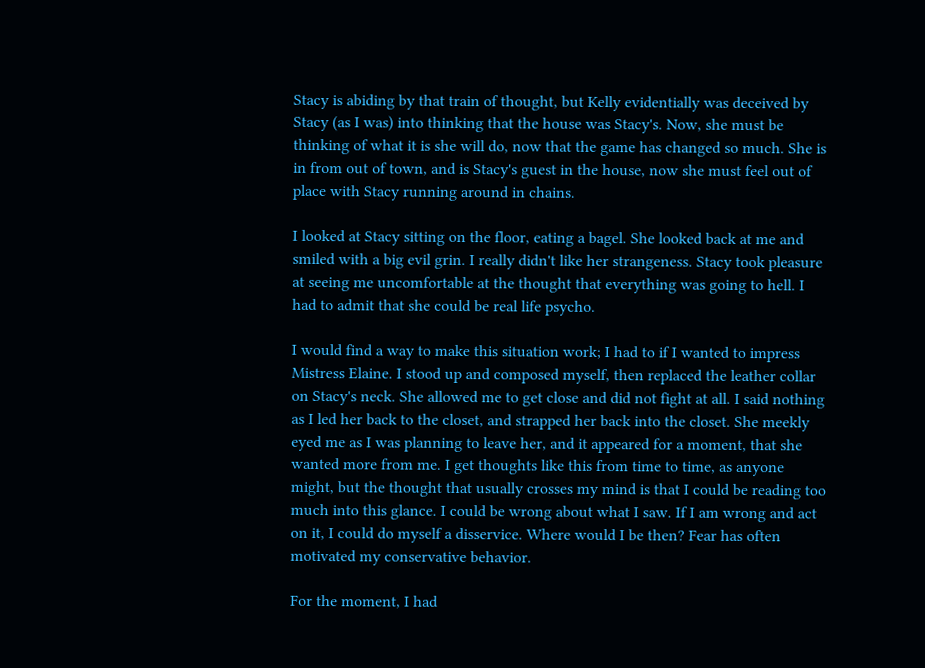Stacy is abiding by that train of thought, but Kelly evidentially was deceived by Stacy (as I was) into thinking that the house was Stacy's. Now, she must be thinking of what it is she will do, now that the game has changed so much. She is in from out of town, and is Stacy's guest in the house, now she must feel out of place with Stacy running around in chains.

I looked at Stacy sitting on the floor, eating a bagel. She looked back at me and smiled with a big evil grin. I really didn't like her strangeness. Stacy took pleasure at seeing me uncomfortable at the thought that everything was going to hell. I had to admit that she could be real life psycho.

I would find a way to make this situation work; I had to if I wanted to impress Mistress Elaine. I stood up and composed myself, then replaced the leather collar on Stacy's neck. She allowed me to get close and did not fight at all. I said nothing as I led her back to the closet, and strapped her back into the closet. She meekly eyed me as I was planning to leave her, and it appeared for a moment, that she wanted more from me. I get thoughts like this from time to time, as anyone might, but the thought that usually crosses my mind is that I could be reading too much into this glance. I could be wrong about what I saw. If I am wrong and act on it, I could do myself a disservice. Where would I be then? Fear has often motivated my conservative behavior.

For the moment, I had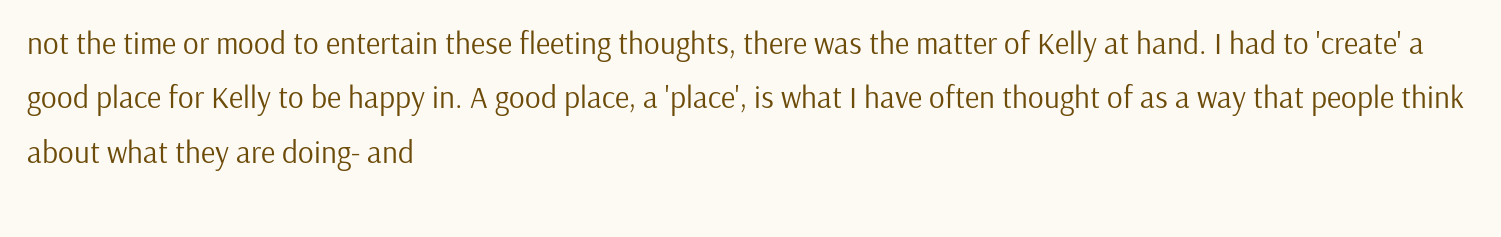not the time or mood to entertain these fleeting thoughts, there was the matter of Kelly at hand. I had to 'create' a good place for Kelly to be happy in. A good place, a 'place', is what I have often thought of as a way that people think about what they are doing- and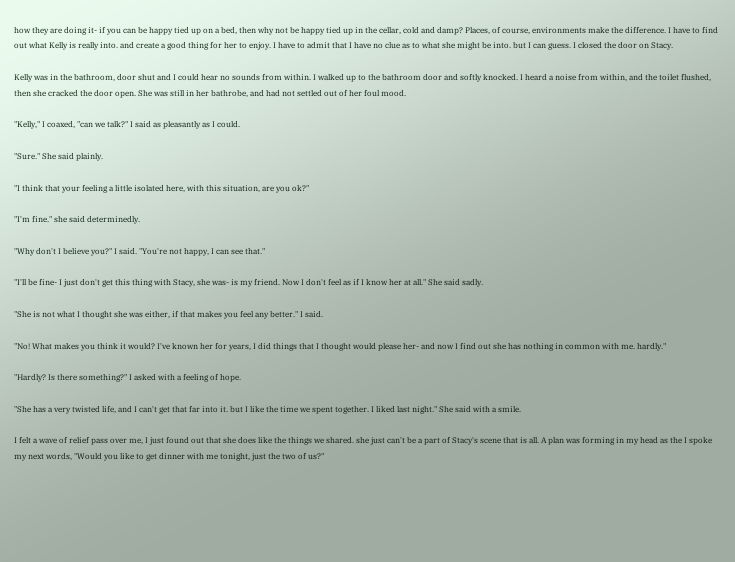how they are doing it- if you can be happy tied up on a bed, then why not be happy tied up in the cellar, cold and damp? Places, of course, environments make the difference. I have to find out what Kelly is really into. and create a good thing for her to enjoy. I have to admit that I have no clue as to what she might be into. but I can guess. I closed the door on Stacy.

Kelly was in the bathroom, door shut and I could hear no sounds from within. I walked up to the bathroom door and softly knocked. I heard a noise from within, and the toilet flushed, then she cracked the door open. She was still in her bathrobe, and had not settled out of her foul mood.

"Kelly," I coaxed, "can we talk?" I said as pleasantly as I could.

"Sure." She said plainly.

"I think that your feeling a little isolated here, with this situation, are you ok?"

"I'm fine." she said determinedly.

"Why don't I believe you?" I said. "You're not happy, I can see that."

"I'll be fine- I just don't get this thing with Stacy, she was- is my friend. Now I don't feel as if I know her at all." She said sadly.

"She is not what I thought she was either, if that makes you feel any better." I said.

"No! What makes you think it would? I've known her for years, I did things that I thought would please her- and now I find out she has nothing in common with me. hardly."

"Hardly? Is there something?" I asked with a feeling of hope.

"She has a very twisted life, and I can't get that far into it. but I like the time we spent together. I liked last night." She said with a smile.

I felt a wave of relief pass over me, I just found out that she does like the things we shared. she just can't be a part of Stacy's scene that is all. A plan was forming in my head as the I spoke my next words, "Would you like to get dinner with me tonight, just the two of us?"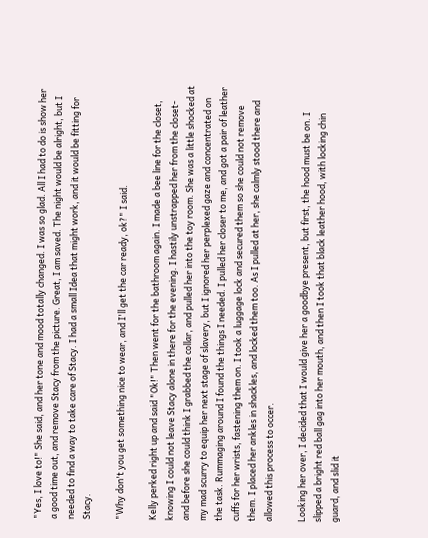"Yes, I love to!" She said, and her tone and mood totally changed. I was so glad. All I had to do is show her a good time out, and remove Stacy from the picture. Great, I am saved. The night would be alright, but I needed to find a way to take care of Stacy. I had a small Idea that might work, and it would be fitting for Stacy.

"Why don't you get something nice to wear, and I'll get the car ready, ok?" I said.

Kelly perked right up and said "Ok!" Then went for the bathroom again. I made a bee line for the closet, knowing I could not leave Stacy alone in there for the evening. I hastily unstrapped her from the closet- and before she could think I grabbed the collar, and pulled her into the toy room. She was a little shocked at my mad scurry to equip her next stage of slavery, but I ignored her perplexed gaze and concentrated on the task. Rummaging around I found the things I needed. I pulled her closer to me, and got a pair of leather cuffs for her wrists, fastening them on. I took a luggage lock and secured them so she could not remove them. I placed her ankles in shackles, and locked them too. As I pulled at her, she calmly stood there and allowed this process to occer.

Looking her over, I decided that I would give her a goodbye present, but first, the hood must be on. I slipped a bright red ball gag into her mouth, and then I took that black leather hood, with locking chin guard, and slid it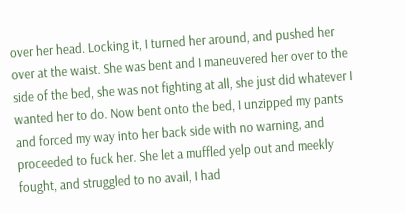over her head. Locking it, I turned her around, and pushed her over at the waist. She was bent and I maneuvered her over to the side of the bed, she was not fighting at all, she just did whatever I wanted her to do. Now bent onto the bed, I unzipped my pants and forced my way into her back side with no warning, and proceeded to fuck her. She let a muffled yelp out and meekly fought, and struggled to no avail, I had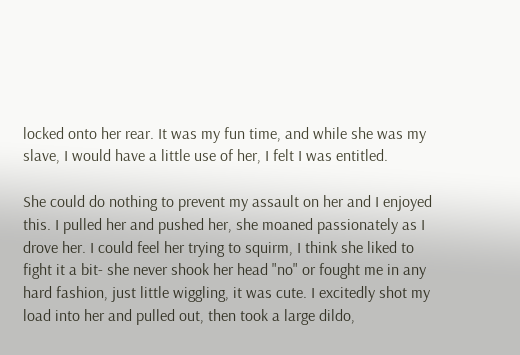locked onto her rear. It was my fun time, and while she was my slave, I would have a little use of her, I felt I was entitled.

She could do nothing to prevent my assault on her and I enjoyed this. I pulled her and pushed her, she moaned passionately as I drove her. I could feel her trying to squirm, I think she liked to fight it a bit- she never shook her head "no" or fought me in any hard fashion, just little wiggling, it was cute. I excitedly shot my load into her and pulled out, then took a large dildo,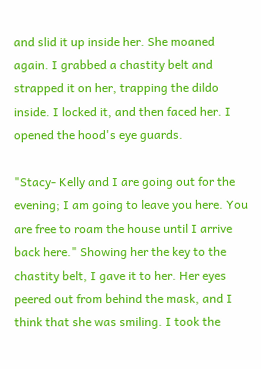and slid it up inside her. She moaned again. I grabbed a chastity belt and strapped it on her, trapping the dildo inside. I locked it, and then faced her. I opened the hood's eye guards.

"Stacy- Kelly and I are going out for the evening; I am going to leave you here. You are free to roam the house until I arrive back here." Showing her the key to the chastity belt, I gave it to her. Her eyes peered out from behind the mask, and I think that she was smiling. I took the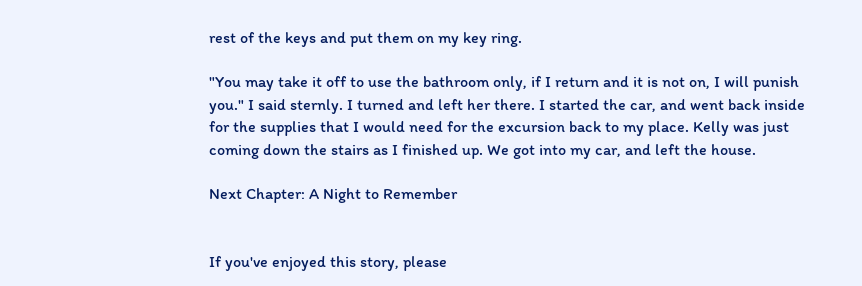rest of the keys and put them on my key ring.

"You may take it off to use the bathroom only, if I return and it is not on, I will punish you." I said sternly. I turned and left her there. I started the car, and went back inside for the supplies that I would need for the excursion back to my place. Kelly was just coming down the stairs as I finished up. We got into my car, and left the house.

Next Chapter: A Night to Remember


If you've enjoyed this story, please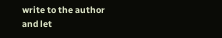write to the author and let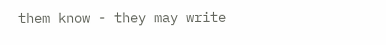them know - they may write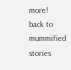more!
back to
mummified stories